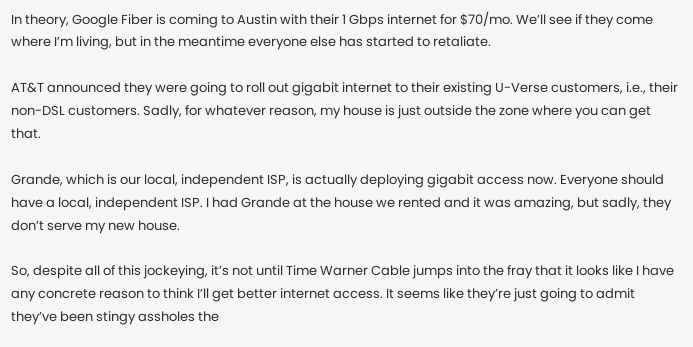In theory, Google Fiber is coming to Austin with their 1 Gbps internet for $70/mo. We’ll see if they come where I’m living, but in the meantime everyone else has started to retaliate.

AT&T announced they were going to roll out gigabit internet to their existing U-Verse customers, i.e., their non-DSL customers. Sadly, for whatever reason, my house is just outside the zone where you can get that.

Grande, which is our local, independent ISP, is actually deploying gigabit access now. Everyone should have a local, independent ISP. I had Grande at the house we rented and it was amazing, but sadly, they don’t serve my new house.

So, despite all of this jockeying, it’s not until Time Warner Cable jumps into the fray that it looks like I have any concrete reason to think I’ll get better internet access. It seems like they’re just going to admit they’ve been stingy assholes the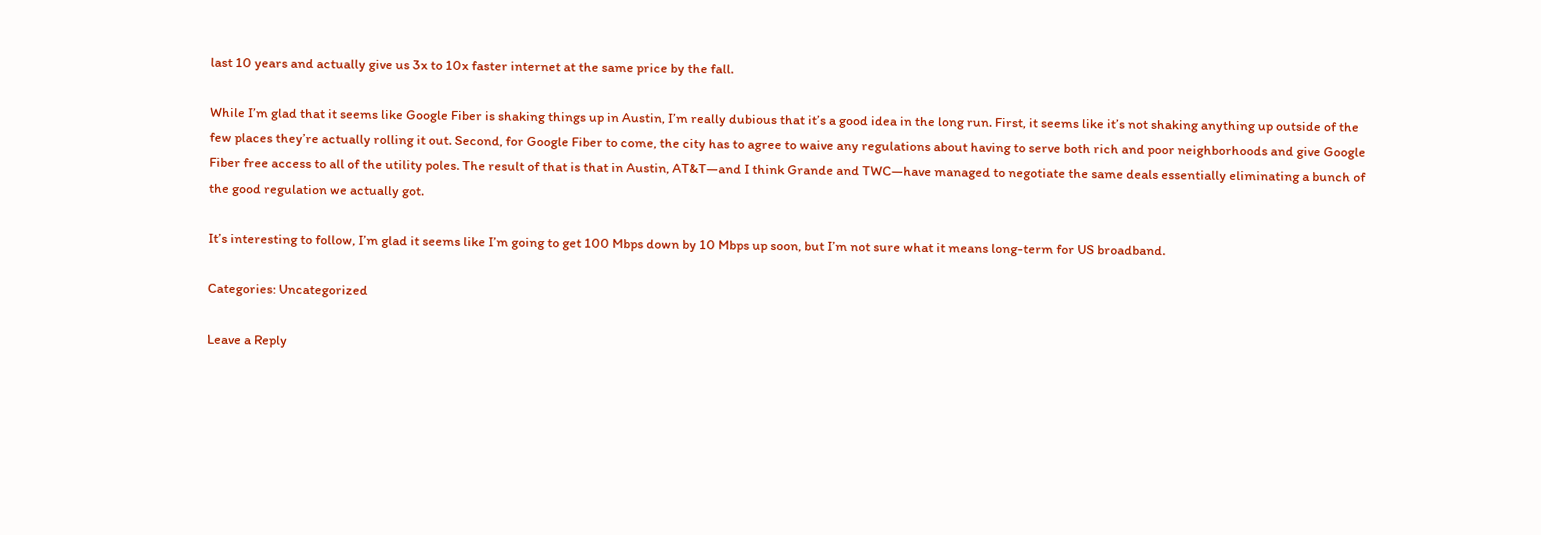last 10 years and actually give us 3x to 10x faster internet at the same price by the fall.

While I’m glad that it seems like Google Fiber is shaking things up in Austin, I’m really dubious that it’s a good idea in the long run. First, it seems like it’s not shaking anything up outside of the few places they’re actually rolling it out. Second, for Google Fiber to come, the city has to agree to waive any regulations about having to serve both rich and poor neighborhoods and give Google Fiber free access to all of the utility poles. The result of that is that in Austin, AT&T—and I think Grande and TWC—have managed to negotiate the same deals essentially eliminating a bunch of the good regulation we actually got.

It’s interesting to follow, I’m glad it seems like I’m going to get 100 Mbps down by 10 Mbps up soon, but I’m not sure what it means long-term for US broadband.

Categories: Uncategorized

Leave a Reply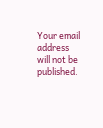Your email address will not be published.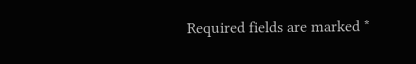Required fields are marked *